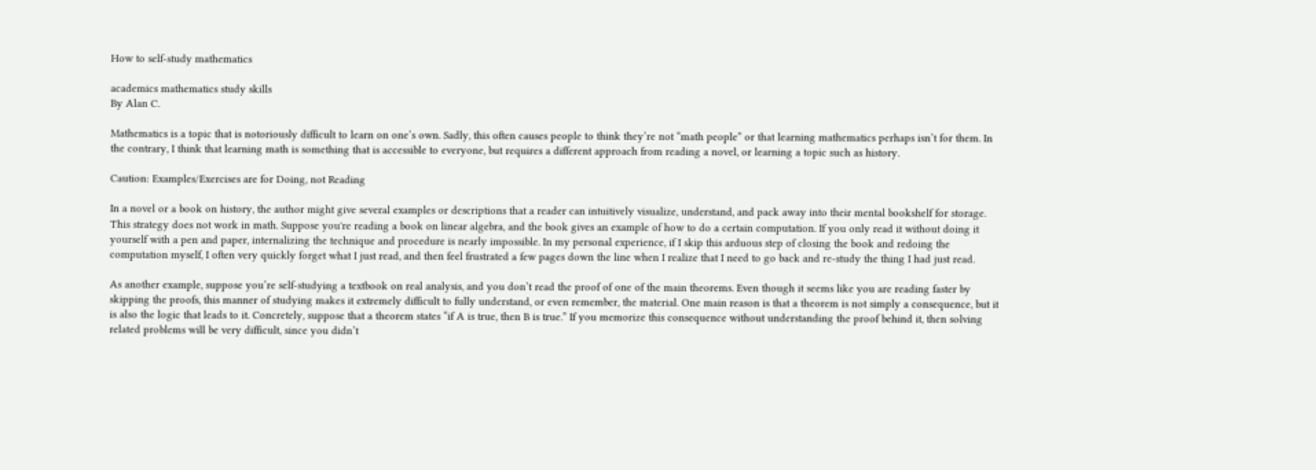How to self-study mathematics

academics mathematics study skills
By Alan C.

Mathematics is a topic that is notoriously difficult to learn on one’s own. Sadly, this often causes people to think they’re not “math people” or that learning mathematics perhaps isn’t for them. In the contrary, I think that learning math is something that is accessible to everyone, but requires a different approach from reading a novel, or learning a topic such as history.

Caution: Examples/Exercises are for Doing, not Reading

In a novel or a book on history, the author might give several examples or descriptions that a reader can intuitively visualize, understand, and pack away into their mental bookshelf for storage. This strategy does not work in math. Suppose you're reading a book on linear algebra, and the book gives an example of how to do a certain computation. If you only read it without doing it yourself with a pen and paper, internalizing the technique and procedure is nearly impossible. In my personal experience, if I skip this arduous step of closing the book and redoing the computation myself, I often very quickly forget what I just read, and then feel frustrated a few pages down the line when I realize that I need to go back and re-study the thing I had just read.

As another example, suppose you’re self-studying a textbook on real analysis, and you don’t read the proof of one of the main theorems. Even though it seems like you are reading faster by skipping the proofs, this manner of studying makes it extremely difficult to fully understand, or even remember, the material. One main reason is that a theorem is not simply a consequence, but it is also the logic that leads to it. Concretely, suppose that a theorem states “if A is true, then B is true.” If you memorize this consequence without understanding the proof behind it, then solving related problems will be very difficult, since you didn’t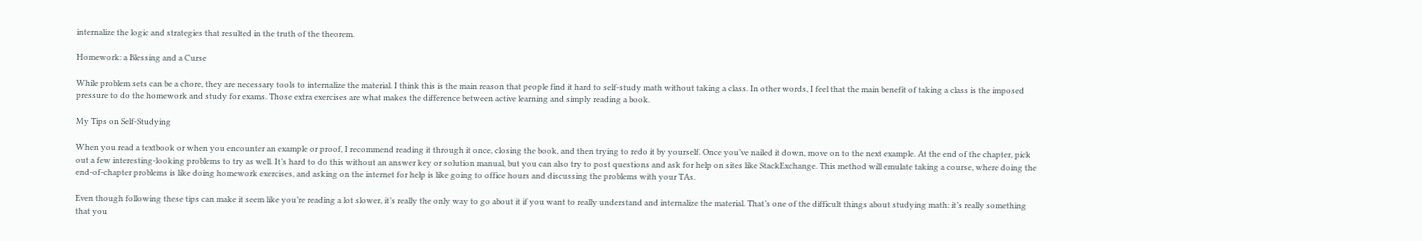internalize the logic and strategies that resulted in the truth of the theorem.

Homework: a Blessing and a Curse

While problem sets can be a chore, they are necessary tools to internalize the material. I think this is the main reason that people find it hard to self-study math without taking a class. In other words, I feel that the main benefit of taking a class is the imposed pressure to do the homework and study for exams. Those extra exercises are what makes the difference between active learning and simply reading a book.

My Tips on Self-Studying

When you read a textbook or when you encounter an example or proof, I recommend reading it through it once, closing the book, and then trying to redo it by yourself. Once you’ve nailed it down, move on to the next example. At the end of the chapter, pick out a few interesting-looking problems to try as well. It’s hard to do this without an answer key or solution manual, but you can also try to post questions and ask for help on sites like StackExchange. This method will emulate taking a course, where doing the end-of-chapter problems is like doing homework exercises, and asking on the internet for help is like going to office hours and discussing the problems with your TAs.

Even though following these tips can make it seem like you’re reading a lot slower, it’s really the only way to go about it if you want to really understand and internalize the material. That’s one of the difficult things about studying math: it’s really something that you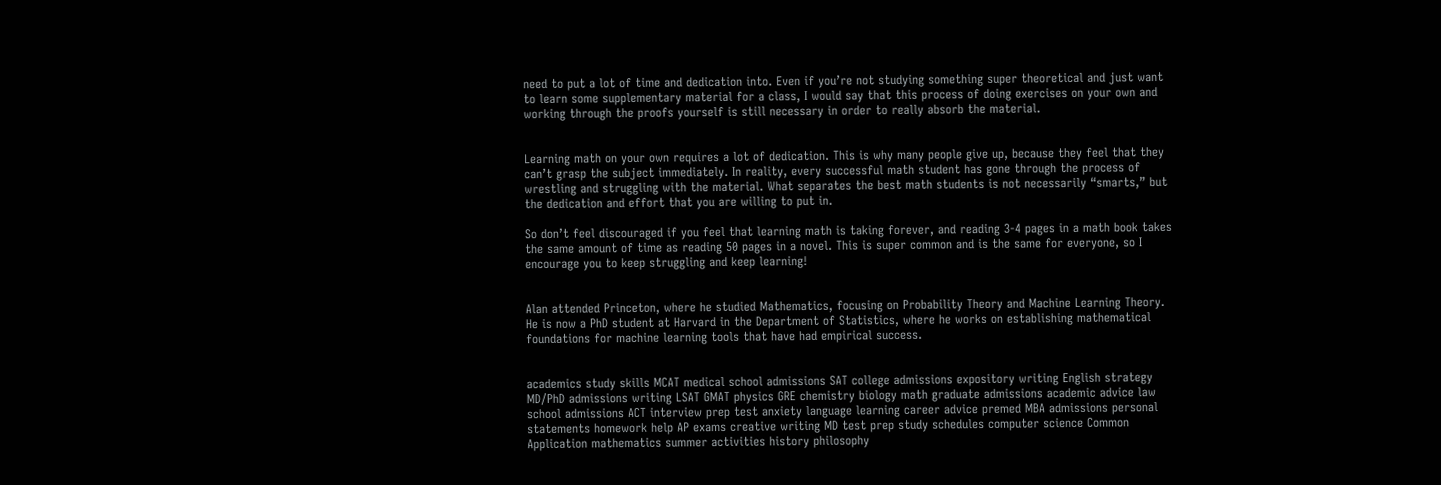need to put a lot of time and dedication into. Even if you’re not studying something super theoretical and just want to learn some supplementary material for a class, I would say that this process of doing exercises on your own and working through the proofs yourself is still necessary in order to really absorb the material.


Learning math on your own requires a lot of dedication. This is why many people give up, because they feel that they can’t grasp the subject immediately. In reality, every successful math student has gone through the process of wrestling and struggling with the material. What separates the best math students is not necessarily “smarts,” but the dedication and effort that you are willing to put in.

So don’t feel discouraged if you feel that learning math is taking forever, and reading 3-4 pages in a math book takes the same amount of time as reading 50 pages in a novel. This is super common and is the same for everyone, so I encourage you to keep struggling and keep learning!


Alan attended Princeton, where he studied Mathematics, focusing on Probability Theory and Machine Learning Theory. He is now a PhD student at Harvard in the Department of Statistics, where he works on establishing mathematical foundations for machine learning tools that have had empirical success.


academics study skills MCAT medical school admissions SAT college admissions expository writing English strategy MD/PhD admissions writing LSAT GMAT physics GRE chemistry biology math graduate admissions academic advice law school admissions ACT interview prep test anxiety language learning career advice premed MBA admissions personal statements homework help AP exams creative writing MD test prep study schedules computer science Common Application mathematics summer activities history philosophy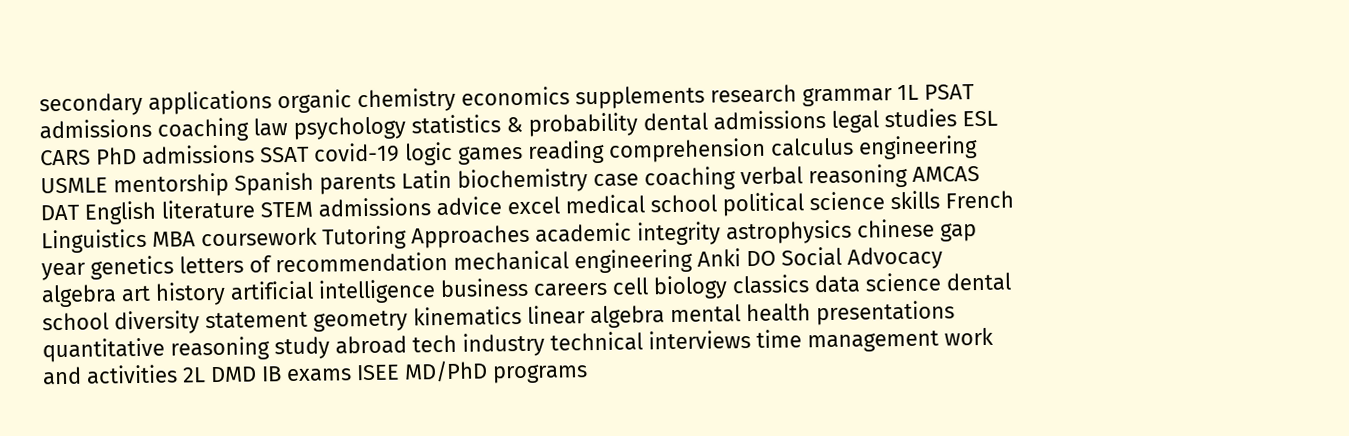secondary applications organic chemistry economics supplements research grammar 1L PSAT admissions coaching law psychology statistics & probability dental admissions legal studies ESL CARS PhD admissions SSAT covid-19 logic games reading comprehension calculus engineering USMLE mentorship Spanish parents Latin biochemistry case coaching verbal reasoning AMCAS DAT English literature STEM admissions advice excel medical school political science skills French Linguistics MBA coursework Tutoring Approaches academic integrity astrophysics chinese gap year genetics letters of recommendation mechanical engineering Anki DO Social Advocacy algebra art history artificial intelligence business careers cell biology classics data science dental school diversity statement geometry kinematics linear algebra mental health presentations quantitative reasoning study abroad tech industry technical interviews time management work and activities 2L DMD IB exams ISEE MD/PhD programs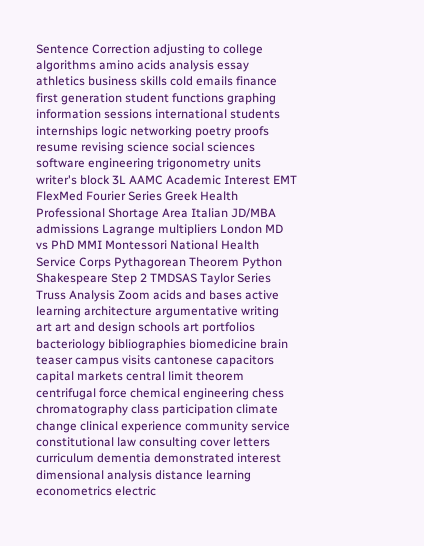Sentence Correction adjusting to college algorithms amino acids analysis essay athletics business skills cold emails finance first generation student functions graphing information sessions international students internships logic networking poetry proofs resume revising science social sciences software engineering trigonometry units writer's block 3L AAMC Academic Interest EMT FlexMed Fourier Series Greek Health Professional Shortage Area Italian JD/MBA admissions Lagrange multipliers London MD vs PhD MMI Montessori National Health Service Corps Pythagorean Theorem Python Shakespeare Step 2 TMDSAS Taylor Series Truss Analysis Zoom acids and bases active learning architecture argumentative writing art art and design schools art portfolios bacteriology bibliographies biomedicine brain teaser campus visits cantonese capacitors capital markets central limit theorem centrifugal force chemical engineering chess chromatography class participation climate change clinical experience community service constitutional law consulting cover letters curriculum dementia demonstrated interest dimensional analysis distance learning econometrics electric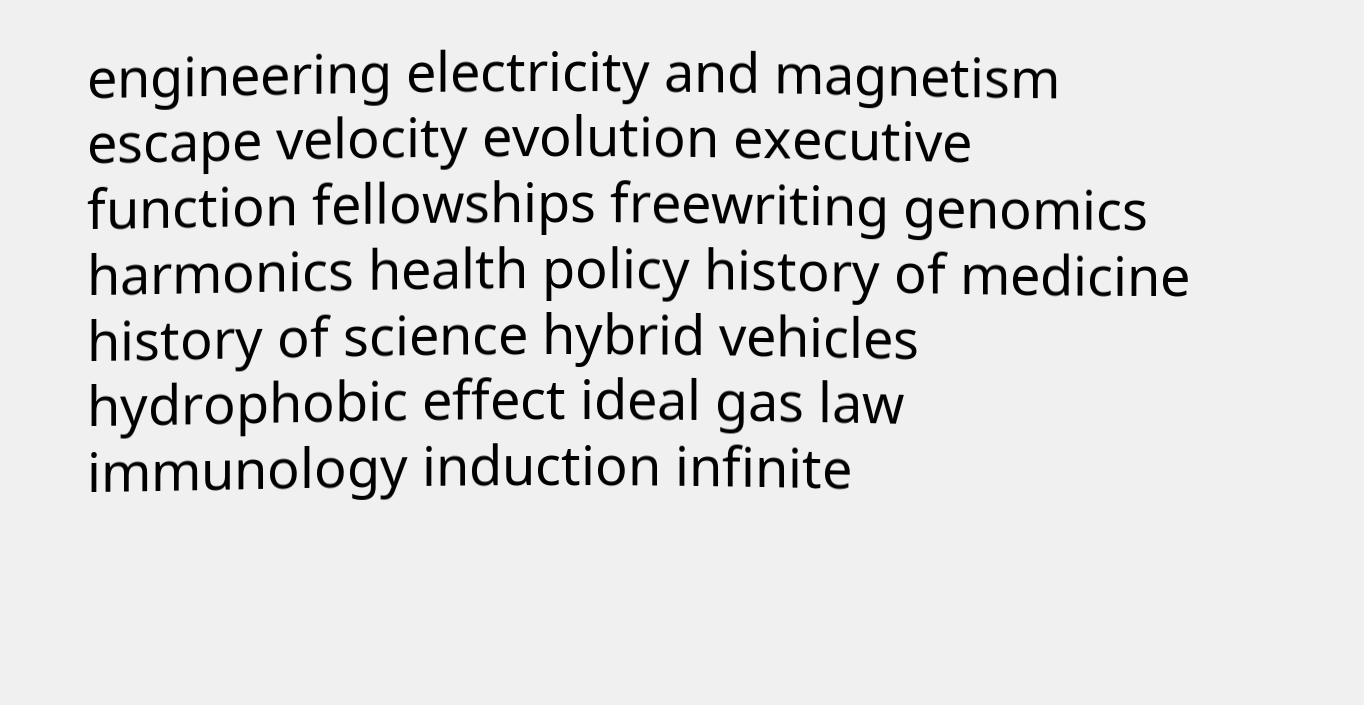engineering electricity and magnetism escape velocity evolution executive function fellowships freewriting genomics harmonics health policy history of medicine history of science hybrid vehicles hydrophobic effect ideal gas law immunology induction infinite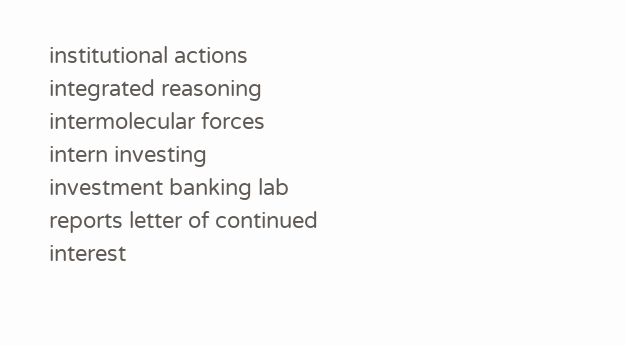institutional actions integrated reasoning intermolecular forces intern investing investment banking lab reports letter of continued interest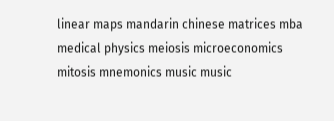linear maps mandarin chinese matrices mba medical physics meiosis microeconomics mitosis mnemonics music music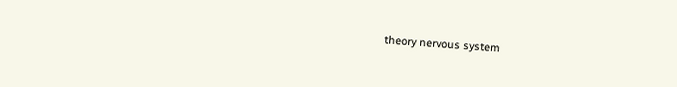theory nervous system